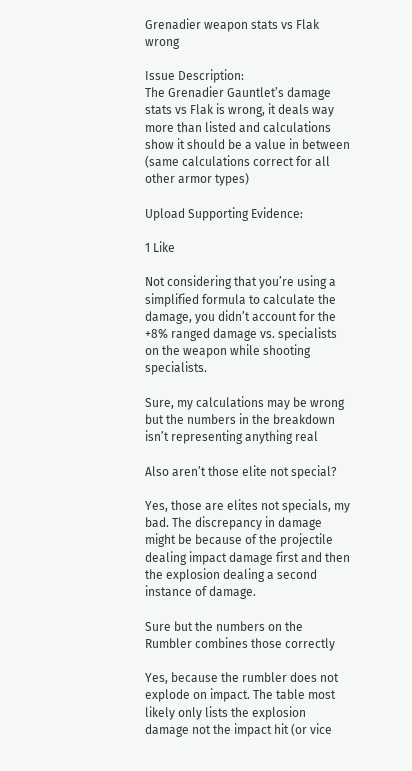Grenadier weapon stats vs Flak wrong

Issue Description:
The Grenadier Gauntlet’s damage stats vs Flak is wrong, it deals way more than listed and calculations show it should be a value in between (same calculations correct for all other armor types)

Upload Supporting Evidence:

1 Like

Not considering that you’re using a simplified formula to calculate the damage, you didn’t account for the +8% ranged damage vs. specialists on the weapon while shooting specialists.

Sure, my calculations may be wrong but the numbers in the breakdown isn’t representing anything real

Also aren’t those elite not special?

Yes, those are elites not specials, my bad. The discrepancy in damage might be because of the projectile dealing impact damage first and then the explosion dealing a second instance of damage.

Sure but the numbers on the Rumbler combines those correctly

Yes, because the rumbler does not explode on impact. The table most likely only lists the explosion damage not the impact hit (or vice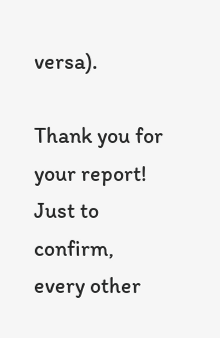versa).

Thank you for your report! Just to confirm, every other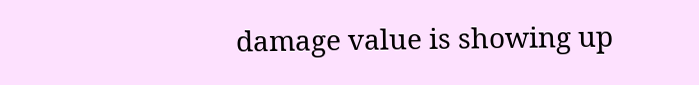damage value is showing up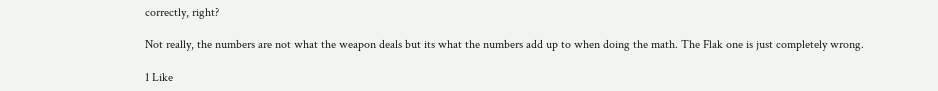correctly, right?

Not really, the numbers are not what the weapon deals but its what the numbers add up to when doing the math. The Flak one is just completely wrong.

1 Like